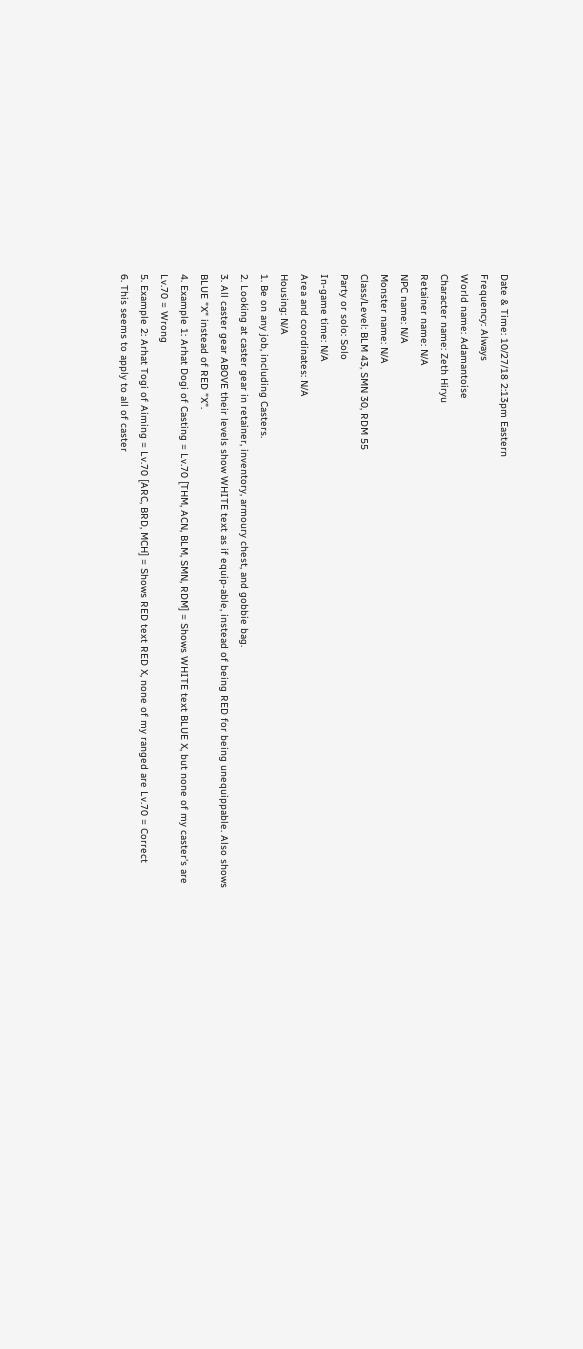Date & Time: 10/27/18 2:13pm Eastern
Frequency: Always
World name: Adamantoise
Character name: Zeth Hiryu
Retainer name: N/A
NPC name: N/A
Monster name: N/A
Class/Level: BLM 43, SMN 30, RDM 55
Party or solo: Solo
In-game time: N/A
Area and coordinates: N/A
Housing: N/A
1. Be on any job, including Casters.
2. Looking at caster gear in retainer, inventory, armoury chest, and gobbie bag.
3. All caster gear ABOVE their levels show WHITE text as if equip-able, instead of being RED for being unequippable. Also shows BLUE "X" instead of RED "X".
4. Example 1: Arhat Dogi of Casting = Lv.70 [THM, ACN, BLM, SMN, RDM] = Shows WHITE text BLUE X, but none of my caster's are Lv.70 = Wrong
5. Example 2: Arhat Togi of Aiming = Lv.70 [ARC, BRD, MCH] = Shows RED text RED X, none of my ranged are Lv.70 = Correct
6. This seems to apply to all of caster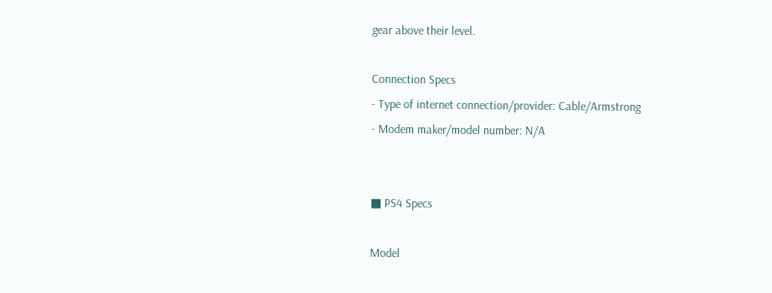gear above their level.

Connection Specs
- Type of internet connection/provider: Cable/Armstrong
- Modem maker/model number: N/A


■ PS4 Specs

Model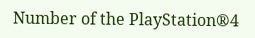Number of the PlayStation®4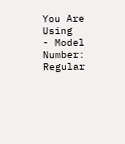You Are Using
- Model Number: Regular